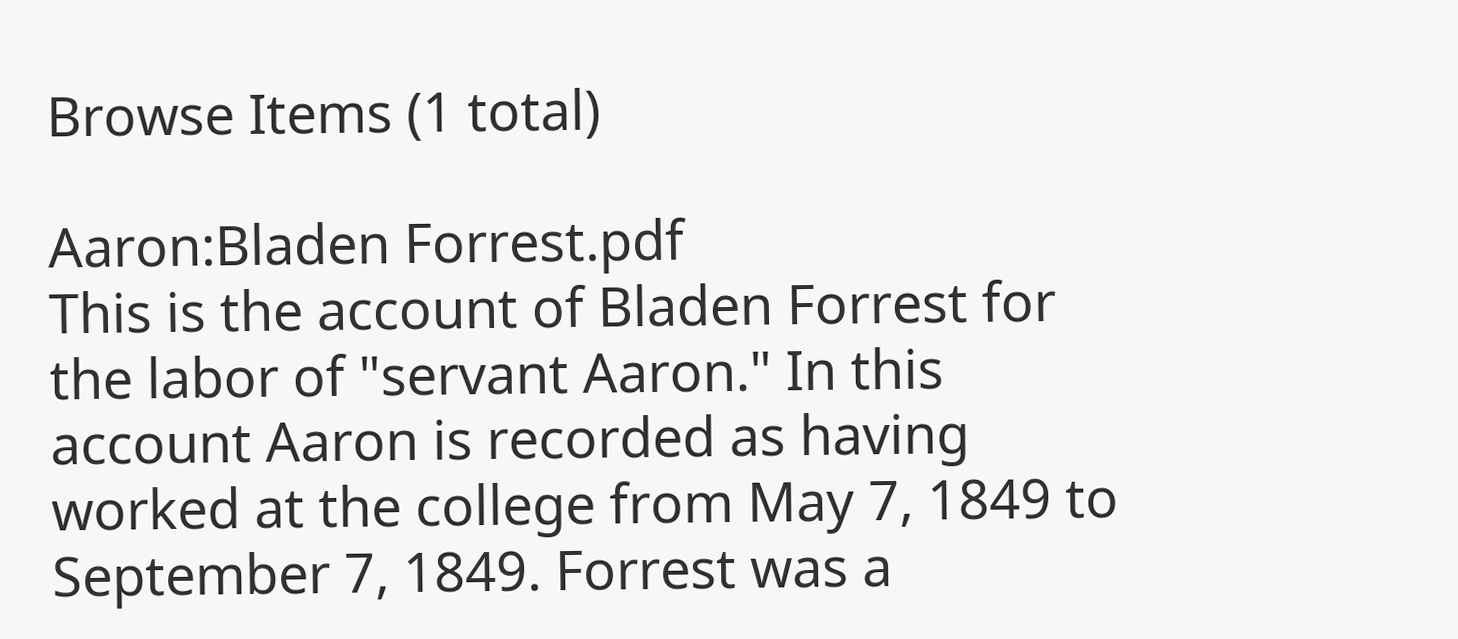Browse Items (1 total)

Aaron:Bladen Forrest.pdf
This is the account of Bladen Forrest for the labor of "servant Aaron." In this account Aaron is recorded as having worked at the college from May 7, 1849 to September 7, 1849. Forrest was a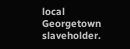local Georgetown slaveholder.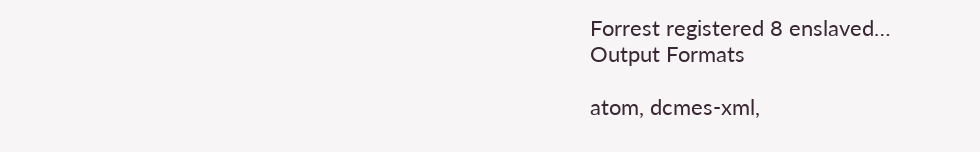Forrest registered 8 enslaved…
Output Formats

atom, dcmes-xml,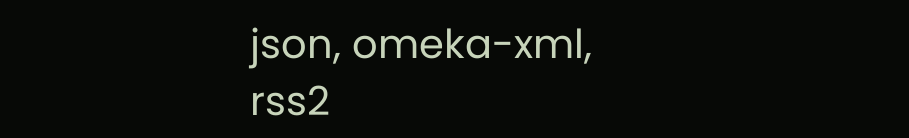json, omeka-xml, rss2